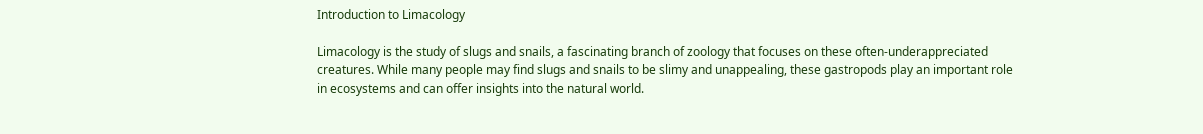Introduction to Limacology

Limacology is the study of slugs and snails, a fascinating branch of zoology that focuses on these often-underappreciated creatures. While many people may find slugs and snails to be slimy and unappealing, these gastropods play an important role in ecosystems and can offer insights into the natural world.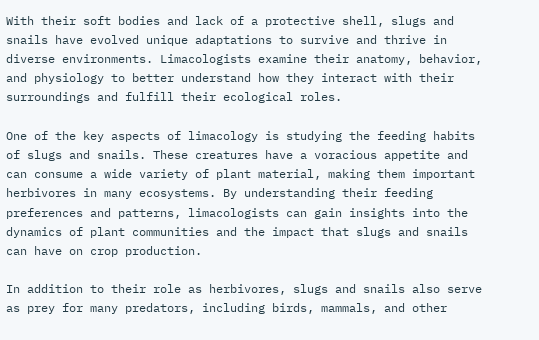With their soft bodies and lack of a protective shell, slugs and snails have evolved unique adaptations to survive and thrive in diverse environments. Limacologists examine their anatomy, behavior, and physiology to better understand how they interact with their surroundings and fulfill their ecological roles.

One of the key aspects of limacology is studying the feeding habits of slugs and snails. These creatures have a voracious appetite and can consume a wide variety of plant material, making them important herbivores in many ecosystems. By understanding their feeding preferences and patterns, limacologists can gain insights into the dynamics of plant communities and the impact that slugs and snails can have on crop production.

In addition to their role as herbivores, slugs and snails also serve as prey for many predators, including birds, mammals, and other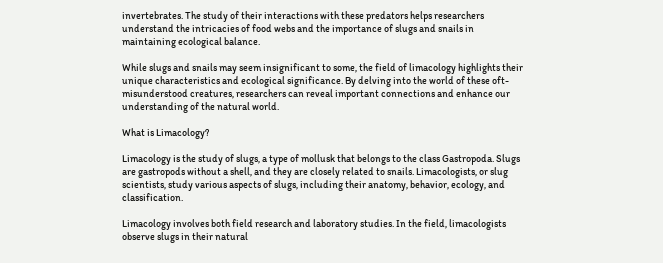invertebrates. The study of their interactions with these predators helps researchers understand the intricacies of food webs and the importance of slugs and snails in maintaining ecological balance.

While slugs and snails may seem insignificant to some, the field of limacology highlights their unique characteristics and ecological significance. By delving into the world of these oft-misunderstood creatures, researchers can reveal important connections and enhance our understanding of the natural world.

What is Limacology?

Limacology is the study of slugs, a type of mollusk that belongs to the class Gastropoda. Slugs are gastropods without a shell, and they are closely related to snails. Limacologists, or slug scientists, study various aspects of slugs, including their anatomy, behavior, ecology, and classification.

Limacology involves both field research and laboratory studies. In the field, limacologists observe slugs in their natural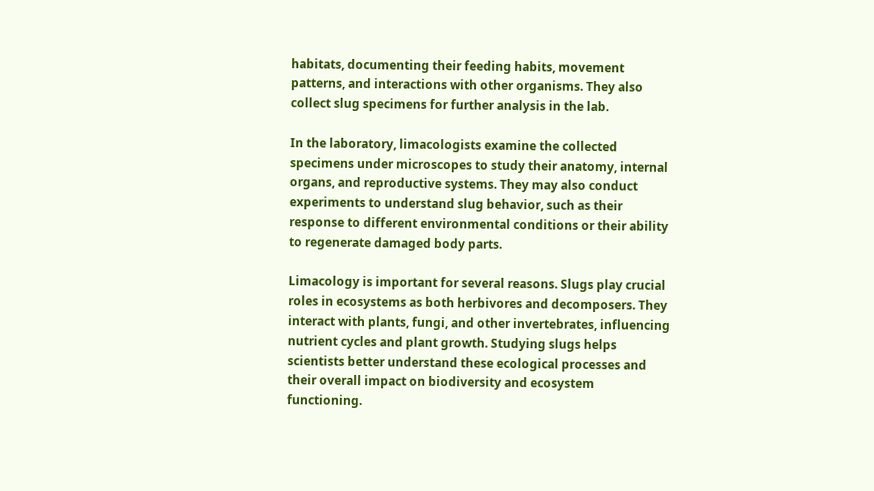habitats, documenting their feeding habits, movement patterns, and interactions with other organisms. They also collect slug specimens for further analysis in the lab.

In the laboratory, limacologists examine the collected specimens under microscopes to study their anatomy, internal organs, and reproductive systems. They may also conduct experiments to understand slug behavior, such as their response to different environmental conditions or their ability to regenerate damaged body parts.

Limacology is important for several reasons. Slugs play crucial roles in ecosystems as both herbivores and decomposers. They interact with plants, fungi, and other invertebrates, influencing nutrient cycles and plant growth. Studying slugs helps scientists better understand these ecological processes and their overall impact on biodiversity and ecosystem functioning.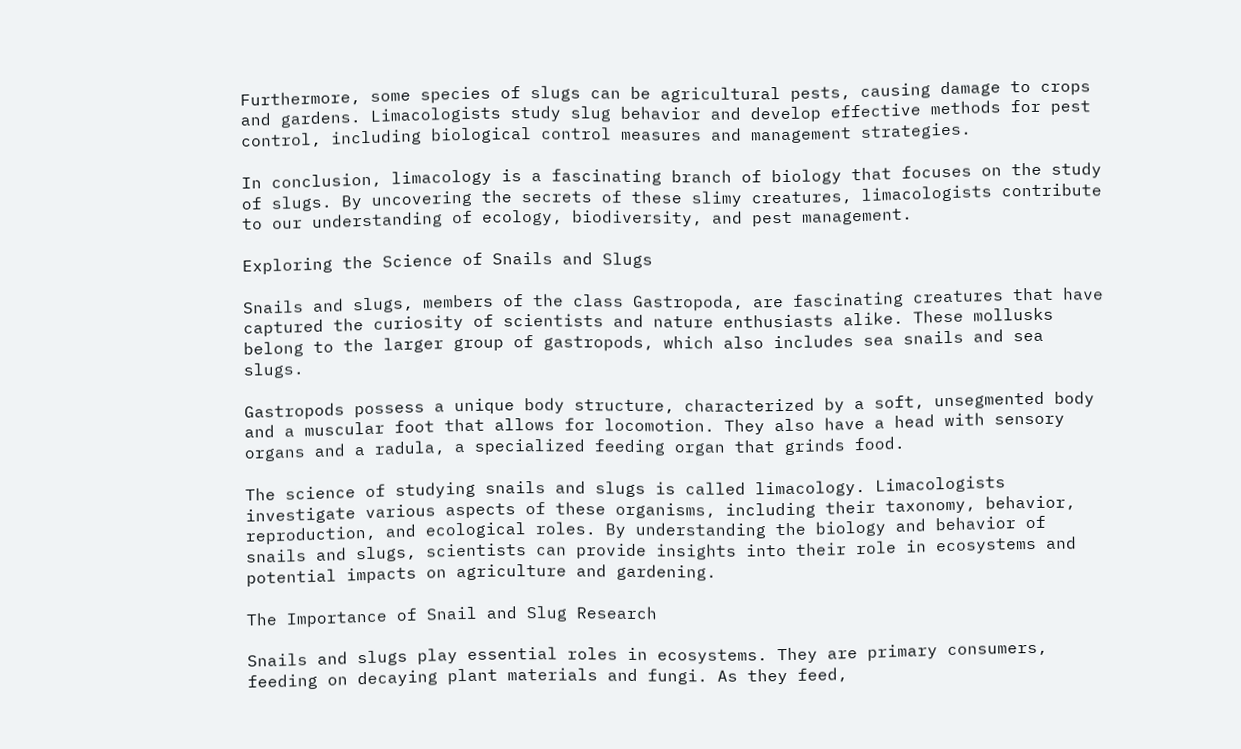Furthermore, some species of slugs can be agricultural pests, causing damage to crops and gardens. Limacologists study slug behavior and develop effective methods for pest control, including biological control measures and management strategies.

In conclusion, limacology is a fascinating branch of biology that focuses on the study of slugs. By uncovering the secrets of these slimy creatures, limacologists contribute to our understanding of ecology, biodiversity, and pest management.

Exploring the Science of Snails and Slugs

Snails and slugs, members of the class Gastropoda, are fascinating creatures that have captured the curiosity of scientists and nature enthusiasts alike. These mollusks belong to the larger group of gastropods, which also includes sea snails and sea slugs.

Gastropods possess a unique body structure, characterized by a soft, unsegmented body and a muscular foot that allows for locomotion. They also have a head with sensory organs and a radula, a specialized feeding organ that grinds food.

The science of studying snails and slugs is called limacology. Limacologists investigate various aspects of these organisms, including their taxonomy, behavior, reproduction, and ecological roles. By understanding the biology and behavior of snails and slugs, scientists can provide insights into their role in ecosystems and potential impacts on agriculture and gardening.

The Importance of Snail and Slug Research

Snails and slugs play essential roles in ecosystems. They are primary consumers, feeding on decaying plant materials and fungi. As they feed,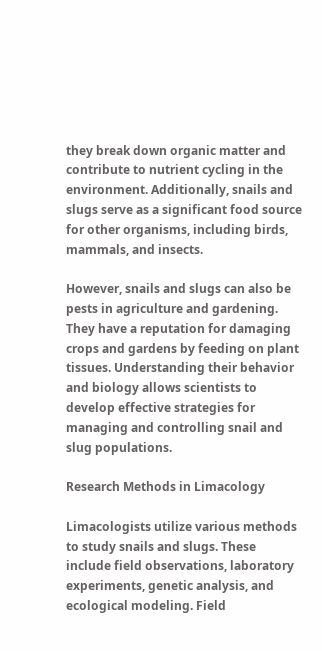they break down organic matter and contribute to nutrient cycling in the environment. Additionally, snails and slugs serve as a significant food source for other organisms, including birds, mammals, and insects.

However, snails and slugs can also be pests in agriculture and gardening. They have a reputation for damaging crops and gardens by feeding on plant tissues. Understanding their behavior and biology allows scientists to develop effective strategies for managing and controlling snail and slug populations.

Research Methods in Limacology

Limacologists utilize various methods to study snails and slugs. These include field observations, laboratory experiments, genetic analysis, and ecological modeling. Field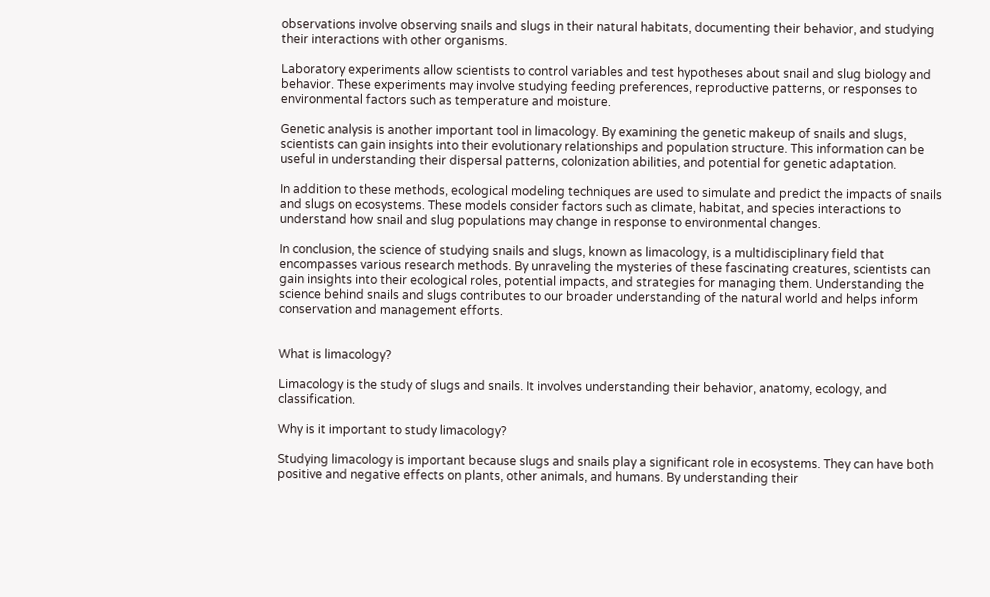observations involve observing snails and slugs in their natural habitats, documenting their behavior, and studying their interactions with other organisms.

Laboratory experiments allow scientists to control variables and test hypotheses about snail and slug biology and behavior. These experiments may involve studying feeding preferences, reproductive patterns, or responses to environmental factors such as temperature and moisture.

Genetic analysis is another important tool in limacology. By examining the genetic makeup of snails and slugs, scientists can gain insights into their evolutionary relationships and population structure. This information can be useful in understanding their dispersal patterns, colonization abilities, and potential for genetic adaptation.

In addition to these methods, ecological modeling techniques are used to simulate and predict the impacts of snails and slugs on ecosystems. These models consider factors such as climate, habitat, and species interactions to understand how snail and slug populations may change in response to environmental changes.

In conclusion, the science of studying snails and slugs, known as limacology, is a multidisciplinary field that encompasses various research methods. By unraveling the mysteries of these fascinating creatures, scientists can gain insights into their ecological roles, potential impacts, and strategies for managing them. Understanding the science behind snails and slugs contributes to our broader understanding of the natural world and helps inform conservation and management efforts.


What is limacology?

Limacology is the study of slugs and snails. It involves understanding their behavior, anatomy, ecology, and classification.

Why is it important to study limacology?

Studying limacology is important because slugs and snails play a significant role in ecosystems. They can have both positive and negative effects on plants, other animals, and humans. By understanding their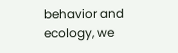behavior and ecology, we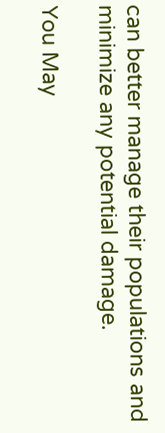can better manage their populations and minimize any potential damage.

You May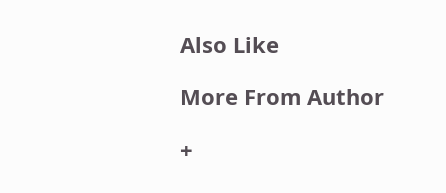Also Like

More From Author

+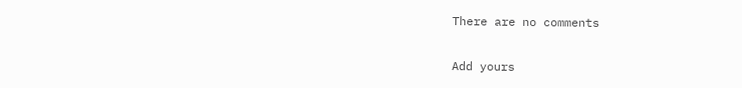There are no comments

Add yours